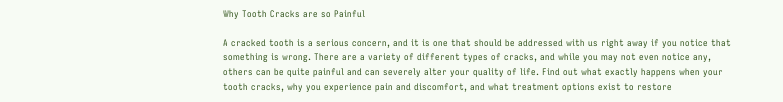Why Tooth Cracks are so Painful

A cracked tooth is a serious concern, and it is one that should be addressed with us right away if you notice that something is wrong. There are a variety of different types of cracks, and while you may not even notice any, others can be quite painful and can severely alter your quality of life. Find out what exactly happens when your tooth cracks, why you experience pain and discomfort, and what treatment options exist to restore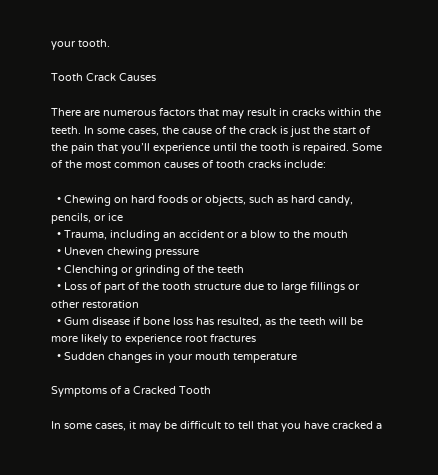your tooth.

Tooth Crack Causes

There are numerous factors that may result in cracks within the teeth. In some cases, the cause of the crack is just the start of the pain that you’ll experience until the tooth is repaired. Some of the most common causes of tooth cracks include:

  • Chewing on hard foods or objects, such as hard candy, pencils, or ice
  • Trauma, including an accident or a blow to the mouth
  • Uneven chewing pressure
  • Clenching or grinding of the teeth
  • Loss of part of the tooth structure due to large fillings or other restoration
  • Gum disease if bone loss has resulted, as the teeth will be more likely to experience root fractures
  • Sudden changes in your mouth temperature

Symptoms of a Cracked Tooth

In some cases, it may be difficult to tell that you have cracked a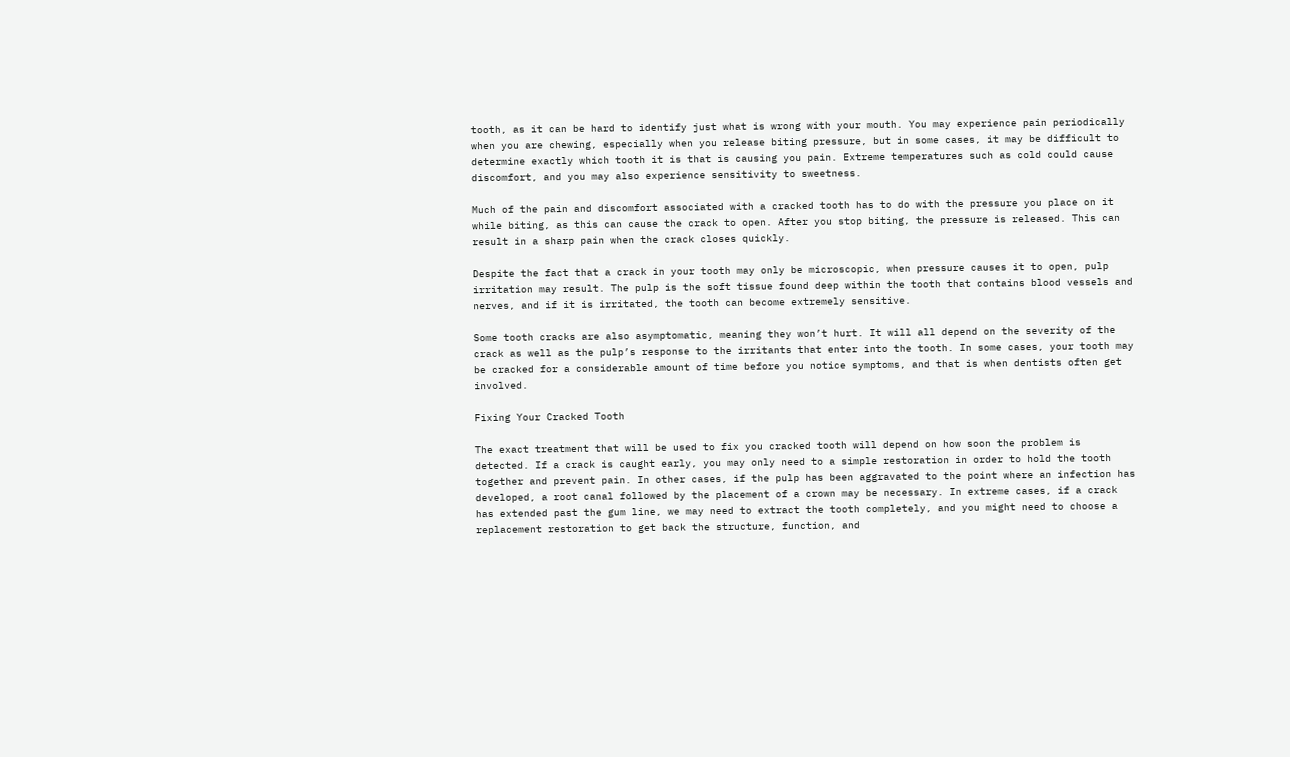tooth, as it can be hard to identify just what is wrong with your mouth. You may experience pain periodically when you are chewing, especially when you release biting pressure, but in some cases, it may be difficult to determine exactly which tooth it is that is causing you pain. Extreme temperatures such as cold could cause discomfort, and you may also experience sensitivity to sweetness.

Much of the pain and discomfort associated with a cracked tooth has to do with the pressure you place on it while biting, as this can cause the crack to open. After you stop biting, the pressure is released. This can result in a sharp pain when the crack closes quickly.

Despite the fact that a crack in your tooth may only be microscopic, when pressure causes it to open, pulp irritation may result. The pulp is the soft tissue found deep within the tooth that contains blood vessels and nerves, and if it is irritated, the tooth can become extremely sensitive.

Some tooth cracks are also asymptomatic, meaning they won’t hurt. It will all depend on the severity of the crack as well as the pulp’s response to the irritants that enter into the tooth. In some cases, your tooth may be cracked for a considerable amount of time before you notice symptoms, and that is when dentists often get involved.

Fixing Your Cracked Tooth

The exact treatment that will be used to fix you cracked tooth will depend on how soon the problem is detected. If a crack is caught early, you may only need to a simple restoration in order to hold the tooth together and prevent pain. In other cases, if the pulp has been aggravated to the point where an infection has developed, a root canal followed by the placement of a crown may be necessary. In extreme cases, if a crack has extended past the gum line, we may need to extract the tooth completely, and you might need to choose a replacement restoration to get back the structure, function, and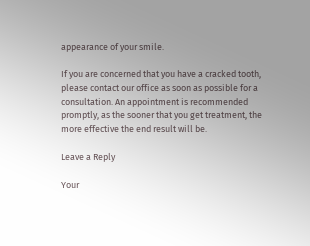appearance of your smile.

If you are concerned that you have a cracked tooth, please contact our office as soon as possible for a consultation. An appointment is recommended promptly, as the sooner that you get treatment, the more effective the end result will be.

Leave a Reply

Your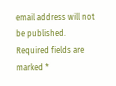email address will not be published. Required fields are marked *